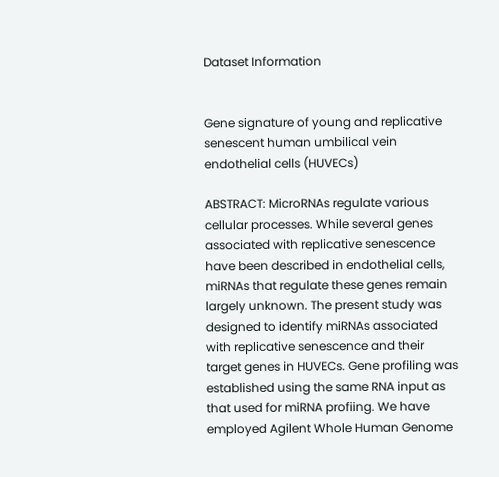Dataset Information


Gene signature of young and replicative senescent human umbilical vein endothelial cells (HUVECs)

ABSTRACT: MicroRNAs regulate various cellular processes. While several genes associated with replicative senescence have been described in endothelial cells, miRNAs that regulate these genes remain largely unknown. The present study was designed to identify miRNAs associated with replicative senescence and their target genes in HUVECs. Gene profiling was established using the same RNA input as that used for miRNA profiing. We have employed Agilent Whole Human Genome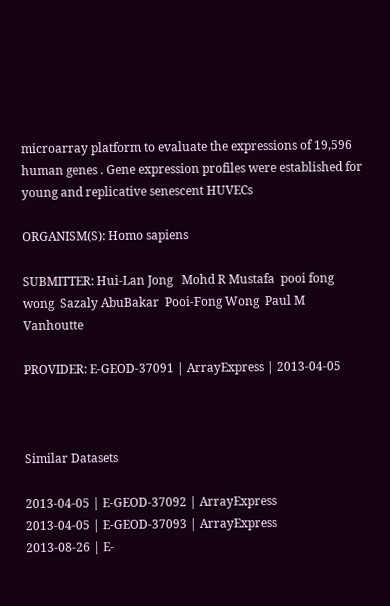microarray platform to evaluate the expressions of 19,596 human genes . Gene expression profiles were established for young and replicative senescent HUVECs

ORGANISM(S): Homo sapiens

SUBMITTER: Hui-Lan Jong   Mohd R Mustafa  pooi fong wong  Sazaly AbuBakar  Pooi-Fong Wong  Paul M Vanhoutte

PROVIDER: E-GEOD-37091 | ArrayExpress | 2013-04-05



Similar Datasets

2013-04-05 | E-GEOD-37092 | ArrayExpress
2013-04-05 | E-GEOD-37093 | ArrayExpress
2013-08-26 | E-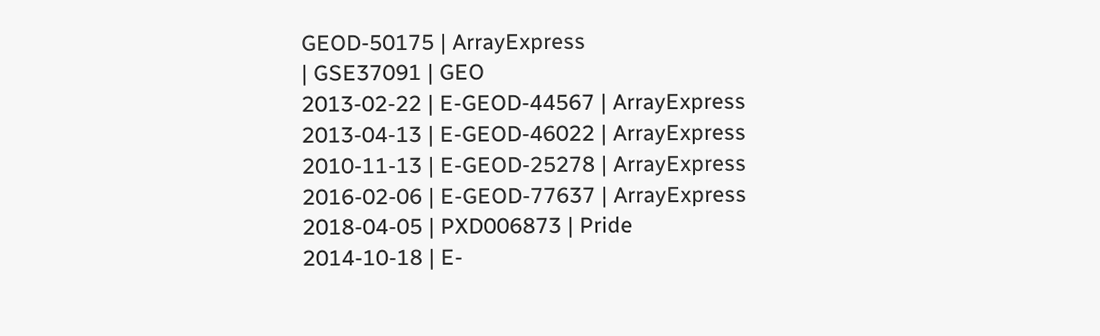GEOD-50175 | ArrayExpress
| GSE37091 | GEO
2013-02-22 | E-GEOD-44567 | ArrayExpress
2013-04-13 | E-GEOD-46022 | ArrayExpress
2010-11-13 | E-GEOD-25278 | ArrayExpress
2016-02-06 | E-GEOD-77637 | ArrayExpress
2018-04-05 | PXD006873 | Pride
2014-10-18 | E-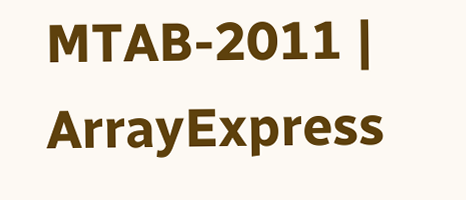MTAB-2011 | ArrayExpress